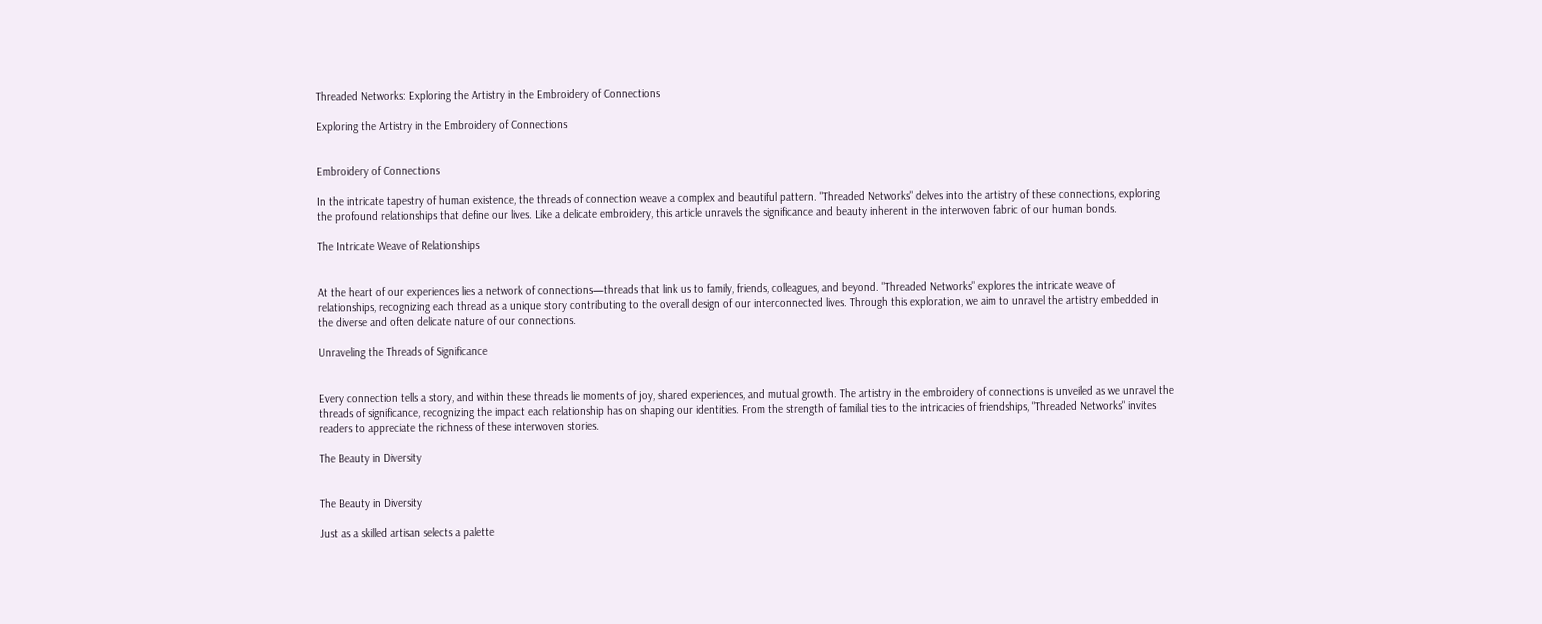Threaded Networks: Exploring the Artistry in the Embroidery of Connections

Exploring the Artistry in the Embroidery of Connections


Embroidery of Connections

In the intricate tapestry of human existence, the threads of connection weave a complex and beautiful pattern. "Threaded Networks" delves into the artistry of these connections, exploring the profound relationships that define our lives. Like a delicate embroidery, this article unravels the significance and beauty inherent in the interwoven fabric of our human bonds.

The Intricate Weave of Relationships


At the heart of our experiences lies a network of connections—threads that link us to family, friends, colleagues, and beyond. "Threaded Networks" explores the intricate weave of relationships, recognizing each thread as a unique story contributing to the overall design of our interconnected lives. Through this exploration, we aim to unravel the artistry embedded in the diverse and often delicate nature of our connections.

Unraveling the Threads of Significance


Every connection tells a story, and within these threads lie moments of joy, shared experiences, and mutual growth. The artistry in the embroidery of connections is unveiled as we unravel the threads of significance, recognizing the impact each relationship has on shaping our identities. From the strength of familial ties to the intricacies of friendships, "Threaded Networks" invites readers to appreciate the richness of these interwoven stories.

The Beauty in Diversity


The Beauty in Diversity

Just as a skilled artisan selects a palette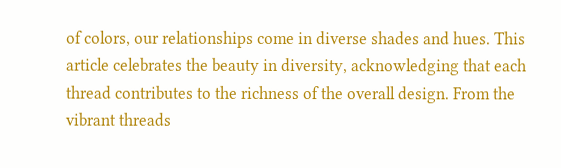of colors, our relationships come in diverse shades and hues. This article celebrates the beauty in diversity, acknowledging that each thread contributes to the richness of the overall design. From the vibrant threads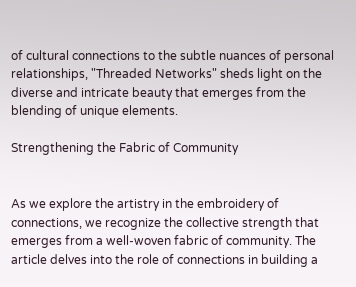of cultural connections to the subtle nuances of personal relationships, "Threaded Networks" sheds light on the diverse and intricate beauty that emerges from the blending of unique elements.

Strengthening the Fabric of Community


As we explore the artistry in the embroidery of connections, we recognize the collective strength that emerges from a well-woven fabric of community. The article delves into the role of connections in building a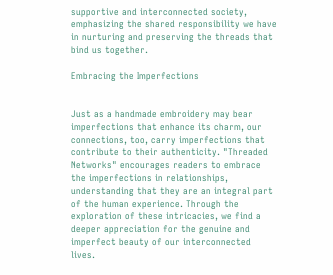supportive and interconnected society, emphasizing the shared responsibility we have in nurturing and preserving the threads that bind us together.

Embracing the Imperfections


Just as a handmade embroidery may bear imperfections that enhance its charm, our connections, too, carry imperfections that contribute to their authenticity. "Threaded Networks" encourages readers to embrace the imperfections in relationships, understanding that they are an integral part of the human experience. Through the exploration of these intricacies, we find a deeper appreciation for the genuine and imperfect beauty of our interconnected lives.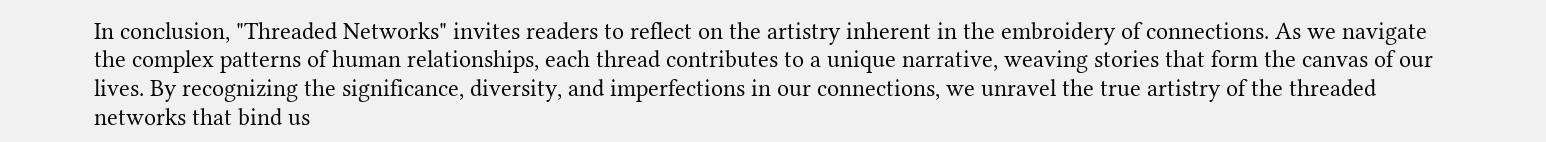In conclusion, "Threaded Networks" invites readers to reflect on the artistry inherent in the embroidery of connections. As we navigate the complex patterns of human relationships, each thread contributes to a unique narrative, weaving stories that form the canvas of our lives. By recognizing the significance, diversity, and imperfections in our connections, we unravel the true artistry of the threaded networks that bind us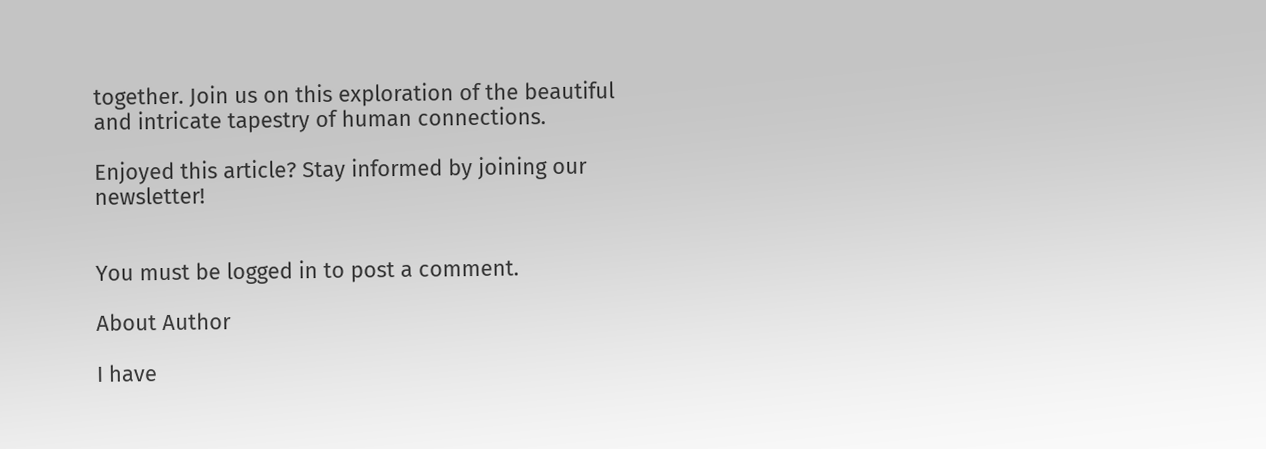together. Join us on this exploration of the beautiful and intricate tapestry of human connections.

Enjoyed this article? Stay informed by joining our newsletter!


You must be logged in to post a comment.

About Author

I have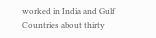worked in India and Gulf Countries about thirty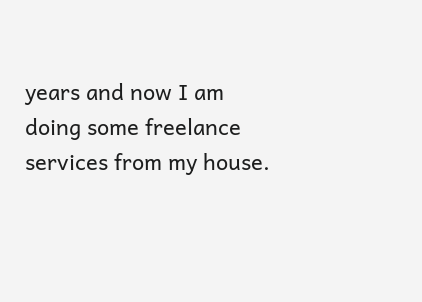years and now I am doing some freelance services from my house.